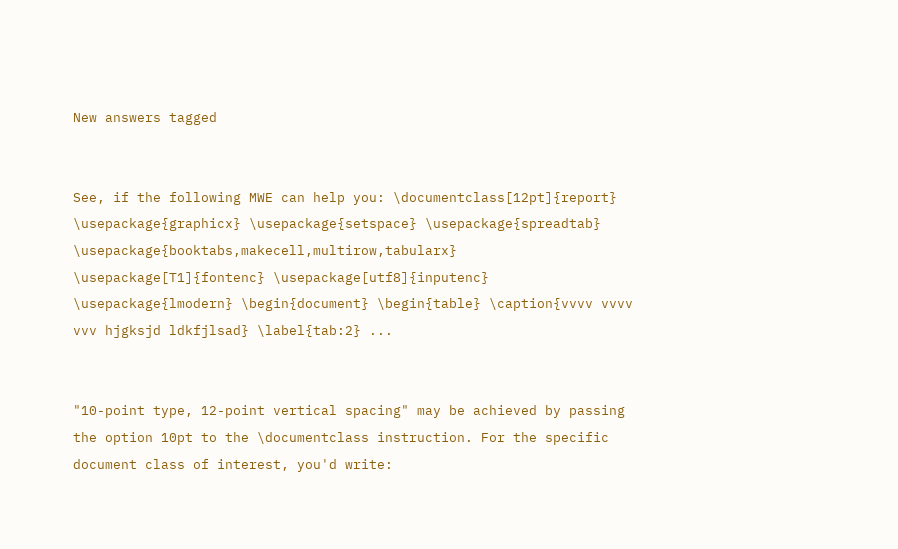New answers tagged


See, if the following MWE can help you: \documentclass[12pt]{report} \usepackage{graphicx} \usepackage{setspace} \usepackage{spreadtab} \usepackage{booktabs,makecell,multirow,tabularx} \usepackage[T1]{fontenc} \usepackage[utf8]{inputenc} \usepackage{lmodern} \begin{document} \begin{table} \caption{vvvv vvvv vvv hjgksjd ldkfjlsad} \label{tab:2} ...


"10-point type, 12-point vertical spacing" may be achieved by passing the option 10pt to the \documentclass instruction. For the specific document class of interest, you'd write: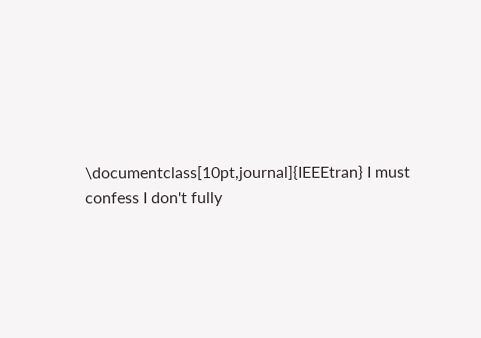\documentclass[10pt,journal]{IEEEtran} I must confess I don't fully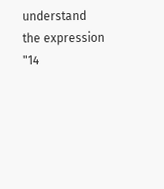understand the expression "14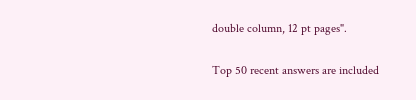double column, 12 pt pages".

Top 50 recent answers are included